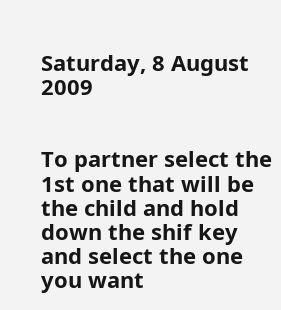Saturday, 8 August 2009


To partner select the 1st one that will be the child and hold down the shif key and select the one you want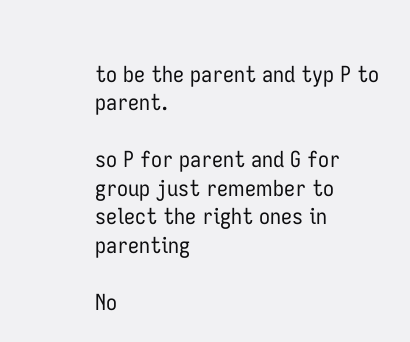to be the parent and typ P to parent.

so P for parent and G for group just remember to select the right ones in parenting

No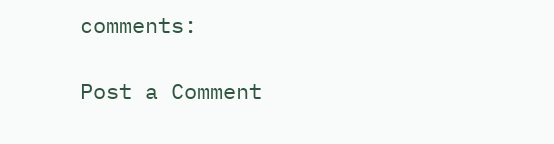comments:

Post a Comment